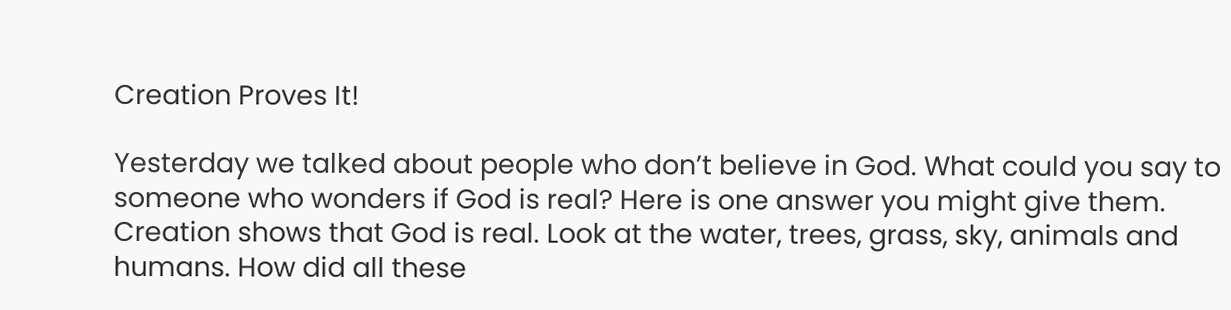Creation Proves It!

Yesterday we talked about people who don’t believe in God. What could you say to someone who wonders if God is real? Here is one answer you might give them.
Creation shows that God is real. Look at the water, trees, grass, sky, animals and humans. How did all these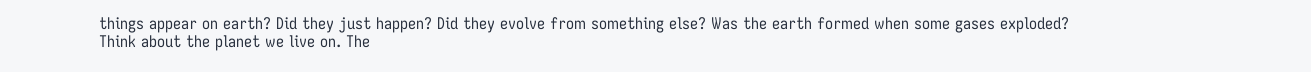things appear on earth? Did they just happen? Did they evolve from something else? Was the earth formed when some gases exploded?
Think about the planet we live on. The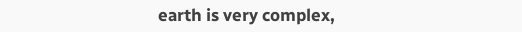earth is very complex,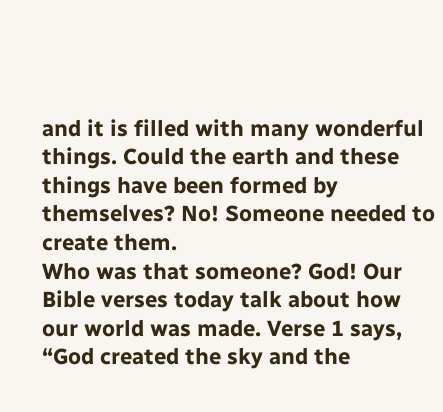and it is filled with many wonderful things. Could the earth and these things have been formed by themselves? No! Someone needed to create them.
Who was that someone? God! Our Bible verses today talk about how our world was made. Verse 1 says, “God created the sky and the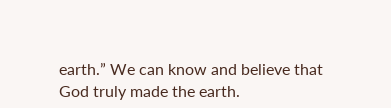earth.” We can know and believe that God truly made the earth.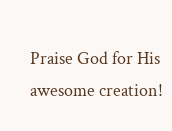Praise God for His awesome creation!